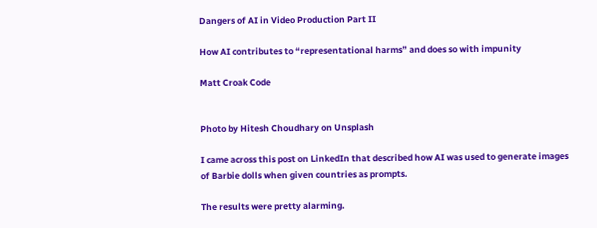Dangers of AI in Video Production Part II

How AI contributes to “representational harms” and does so with impunity

Matt Croak Code


Photo by Hitesh Choudhary on Unsplash

I came across this post on LinkedIn that described how AI was used to generate images of Barbie dolls when given countries as prompts.

The results were pretty alarming.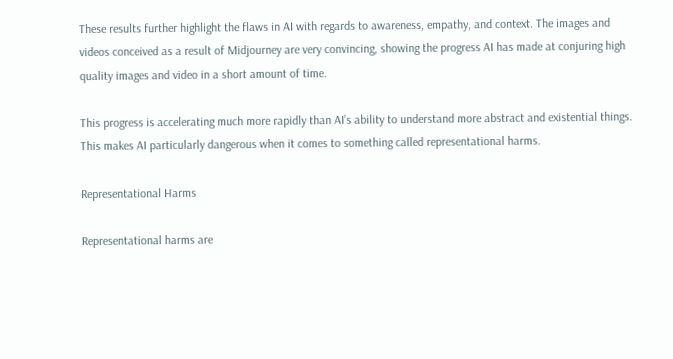These results further highlight the flaws in AI with regards to awareness, empathy, and context. The images and videos conceived as a result of Midjourney are very convincing, showing the progress AI has made at conjuring high quality images and video in a short amount of time.

This progress is accelerating much more rapidly than AI’s ability to understand more abstract and existential things. This makes AI particularly dangerous when it comes to something called representational harms.

Representational Harms

Representational harms are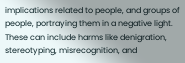implications related to people, and groups of people, portraying them in a negative light. These can include harms like denigration, stereotyping, misrecognition, and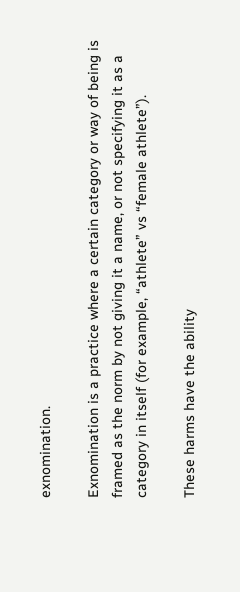exnomination.

Exnomination is a practice where a certain category or way of being is framed as the norm by not giving it a name, or not specifying it as a category in itself (for example, “athlete” vs “female athlete”).

These harms have the ability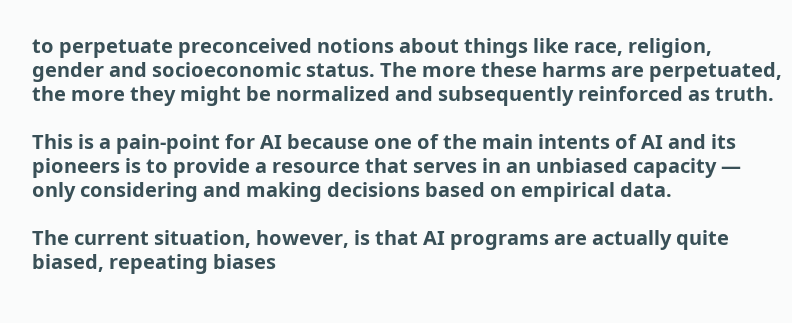to perpetuate preconceived notions about things like race, religion, gender and socioeconomic status. The more these harms are perpetuated, the more they might be normalized and subsequently reinforced as truth.

This is a pain-point for AI because one of the main intents of AI and its pioneers is to provide a resource that serves in an unbiased capacity — only considering and making decisions based on empirical data.

The current situation, however, is that AI programs are actually quite biased, repeating biases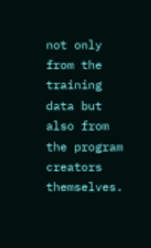not only from the training data but also from the program creators themselves.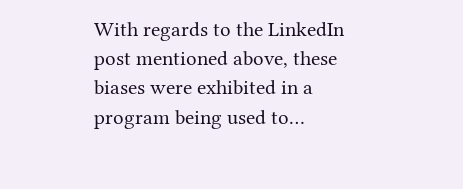With regards to the LinkedIn post mentioned above, these biases were exhibited in a program being used to…